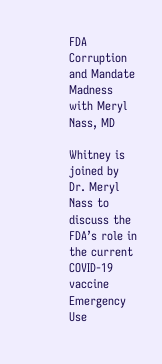FDA Corruption and Mandate Madness with Meryl Nass, MD

Whitney is joined by Dr. Meryl Nass to discuss the FDA’s role in the current COVID-19 vaccine Emergency Use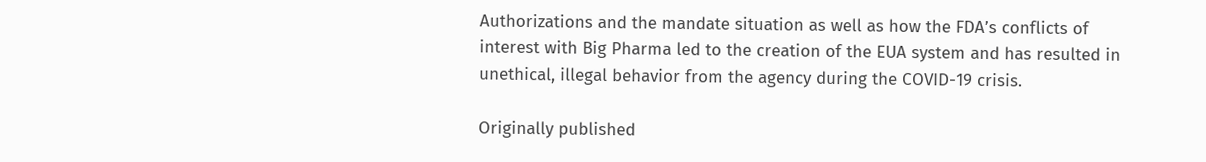Authorizations and the mandate situation as well as how the FDA’s conflicts of interest with Big Pharma led to the creation of the EUA system and has resulted in unethical, illegal behavior from the agency during the COVID-19 crisis.

Originally published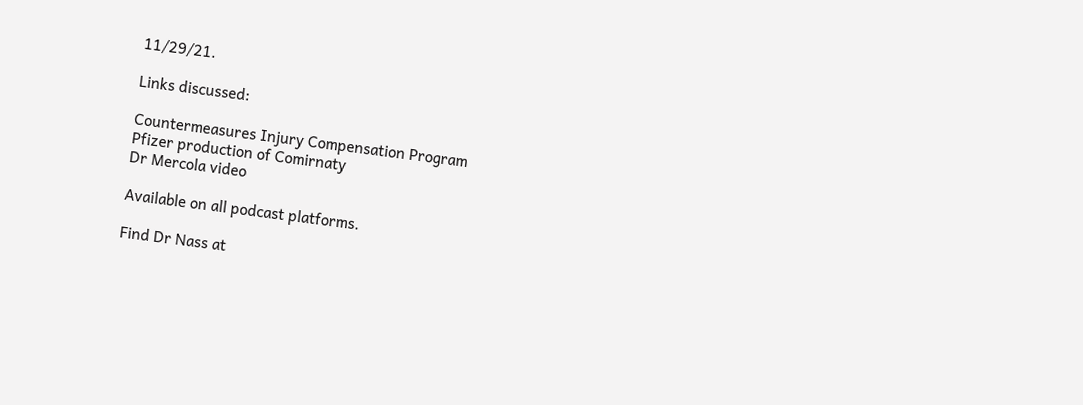11/29/21.

Links discussed:

Countermeasures Injury Compensation Program
Pfizer production of Comirnaty
Dr Mercola video

Available on all podcast platforms.

Find Dr Nass at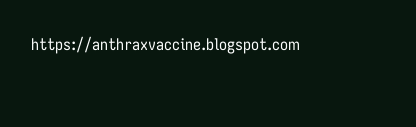https://anthraxvaccine.blogspot.com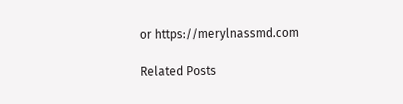or https://merylnassmd.com

Related Posts